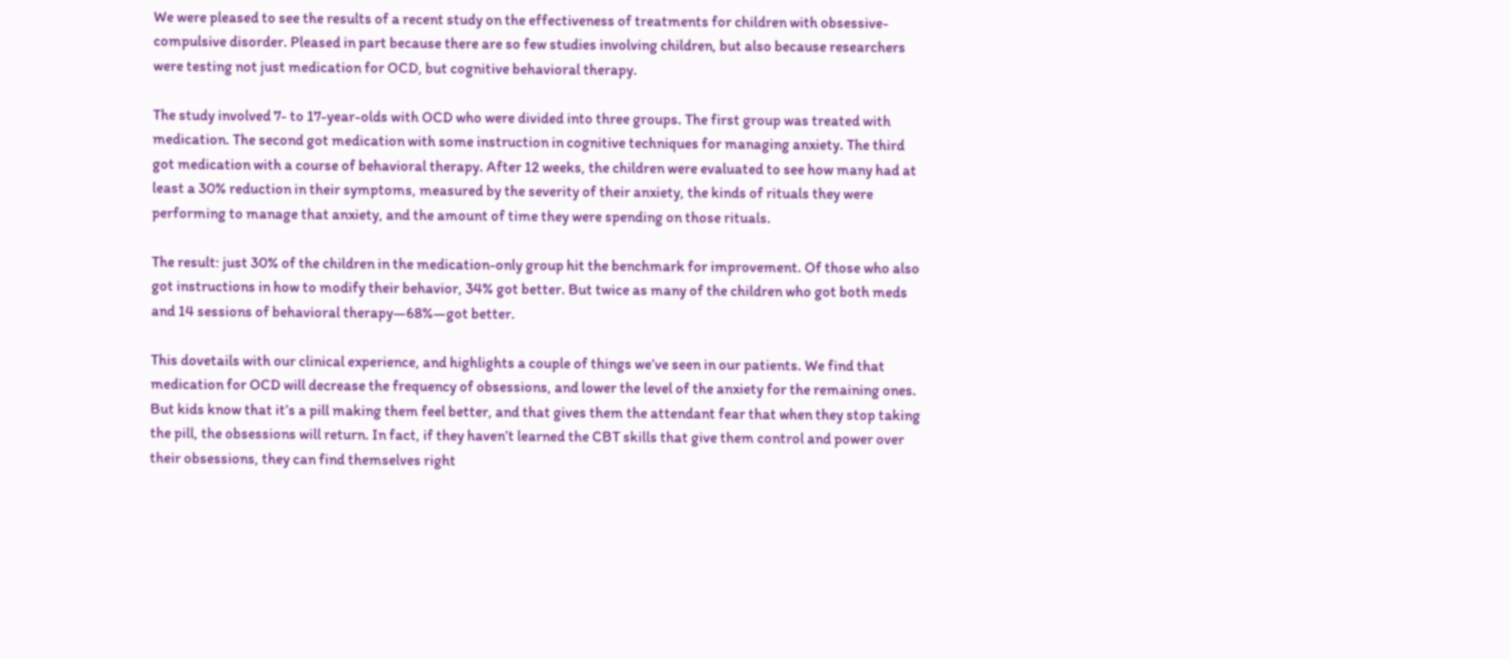We were pleased to see the results of a recent study on the effectiveness of treatments for children with obsessive-compulsive disorder. Pleased in part because there are so few studies involving children, but also because researchers were testing not just medication for OCD, but cognitive behavioral therapy.

The study involved 7- to 17-year-olds with OCD who were divided into three groups. The first group was treated with medication. The second got medication with some instruction in cognitive techniques for managing anxiety. The third got medication with a course of behavioral therapy. After 12 weeks, the children were evaluated to see how many had at least a 30% reduction in their symptoms, measured by the severity of their anxiety, the kinds of rituals they were performing to manage that anxiety, and the amount of time they were spending on those rituals.

The result: just 30% of the children in the medication-only group hit the benchmark for improvement. Of those who also got instructions in how to modify their behavior, 34% got better. But twice as many of the children who got both meds and 14 sessions of behavioral therapy—68%—got better.

This dovetails with our clinical experience, and highlights a couple of things we’ve seen in our patients. We find that medication for OCD will decrease the frequency of obsessions, and lower the level of the anxiety for the remaining ones. But kids know that it’s a pill making them feel better, and that gives them the attendant fear that when they stop taking the pill, the obsessions will return. In fact, if they haven’t learned the CBT skills that give them control and power over their obsessions, they can find themselves right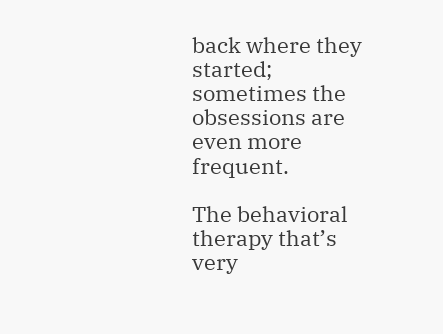back where they started; sometimes the obsessions are even more frequent.

The behavioral therapy that’s very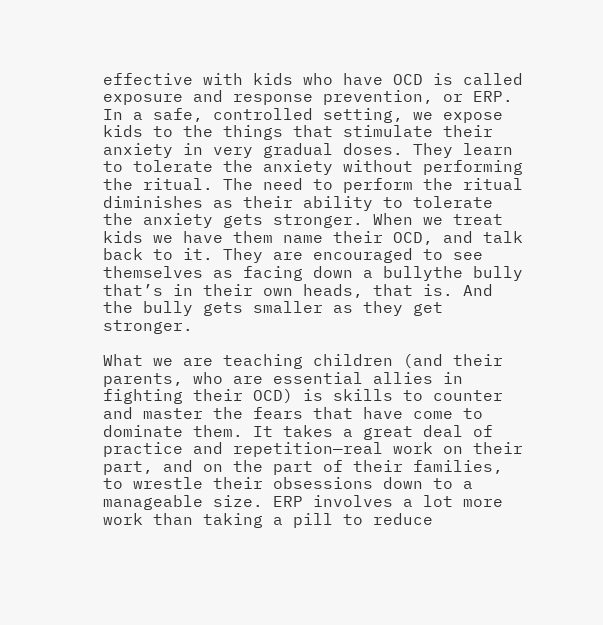effective with kids who have OCD is called exposure and response prevention, or ERP. In a safe, controlled setting, we expose kids to the things that stimulate their anxiety in very gradual doses. They learn to tolerate the anxiety without performing the ritual. The need to perform the ritual diminishes as their ability to tolerate the anxiety gets stronger. When we treat kids we have them name their OCD, and talk back to it. They are encouraged to see themselves as facing down a bullythe bully that’s in their own heads, that is. And the bully gets smaller as they get stronger.

What we are teaching children (and their parents, who are essential allies in fighting their OCD) is skills to counter and master the fears that have come to dominate them. It takes a great deal of practice and repetition—real work on their part, and on the part of their families, to wrestle their obsessions down to a manageable size. ERP involves a lot more work than taking a pill to reduce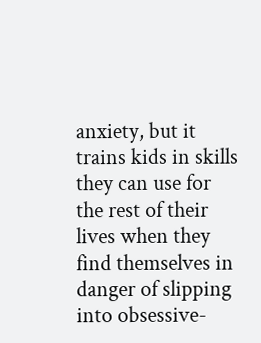anxiety, but it trains kids in skills they can use for the rest of their lives when they find themselves in danger of slipping into obsessive-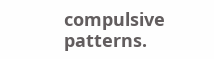compulsive patterns.